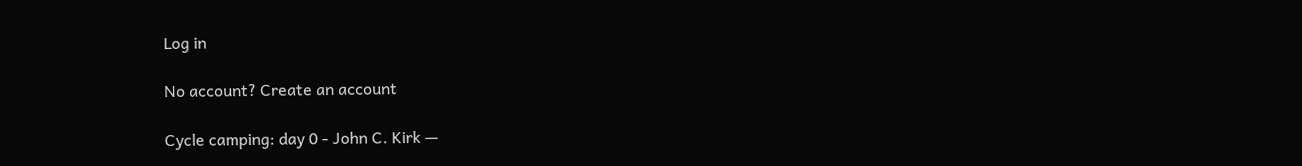Log in

No account? Create an account

Cycle camping: day 0 - John C. Kirk —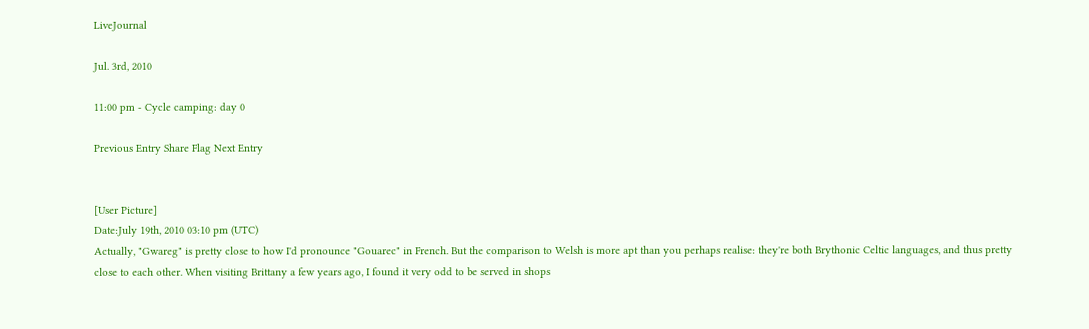LiveJournal

Jul. 3rd, 2010

11:00 pm - Cycle camping: day 0

Previous Entry Share Flag Next Entry


[User Picture]
Date:July 19th, 2010 03:10 pm (UTC)
Actually, "Gwareg" is pretty close to how I'd pronounce "Gouarec" in French. But the comparison to Welsh is more apt than you perhaps realise: they're both Brythonic Celtic languages, and thus pretty close to each other. When visiting Brittany a few years ago, I found it very odd to be served in shops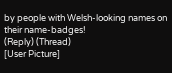by people with Welsh-looking names on their name-badges!
(Reply) (Thread)
[User Picture]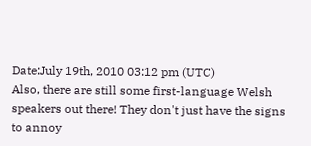Date:July 19th, 2010 03:12 pm (UTC)
Also, there are still some first-language Welsh speakers out there! They don't just have the signs to annoy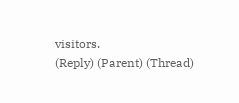visitors.
(Reply) (Parent) (Thread)